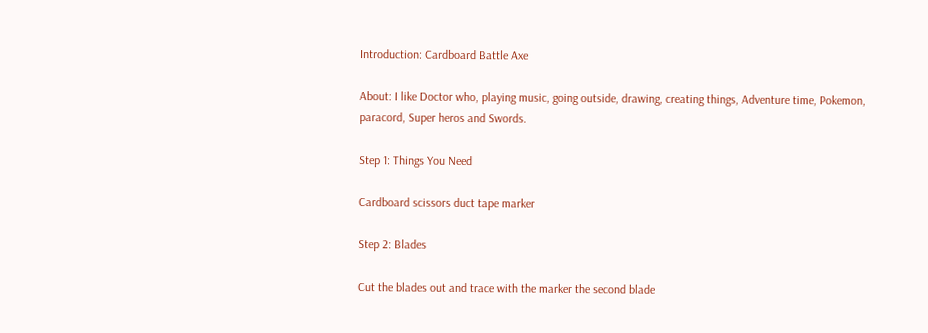Introduction: Cardboard Battle Axe

About: I like Doctor who, playing music, going outside, drawing, creating things, Adventure time, Pokemon, paracord, Super heros and Swords.

Step 1: Things You Need

Cardboard scissors duct tape marker

Step 2: Blades

Cut the blades out and trace with the marker the second blade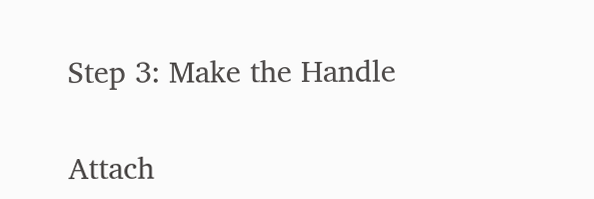Step 3: Make the Handle

Attach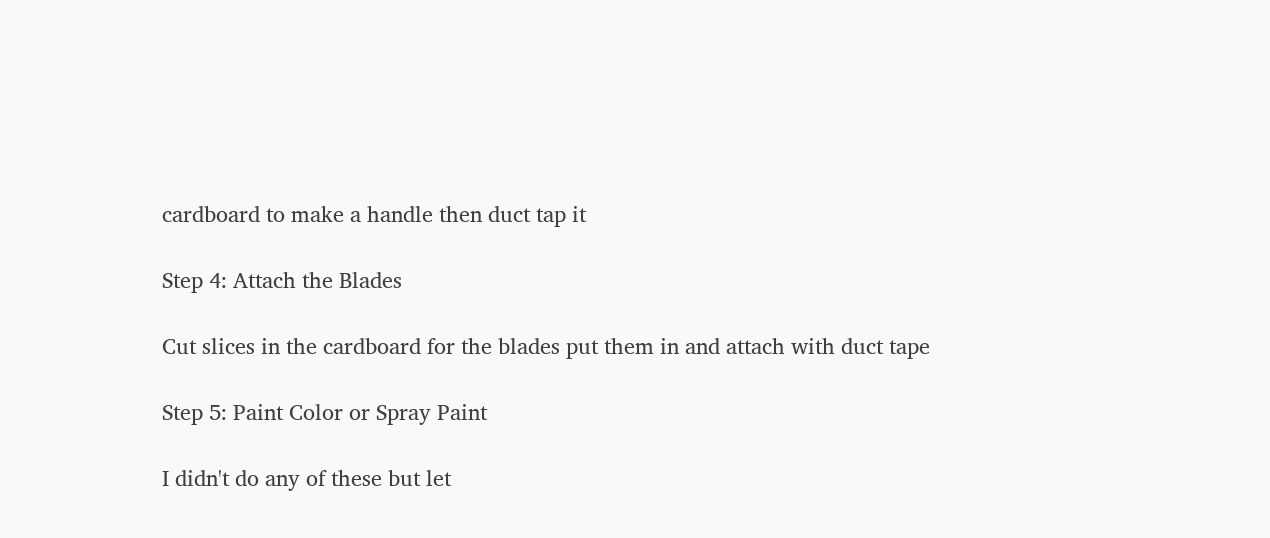cardboard to make a handle then duct tap it

Step 4: Attach the Blades

Cut slices in the cardboard for the blades put them in and attach with duct tape

Step 5: Paint Color or Spray Paint

I didn't do any of these but let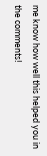me know how well this helped you in the comments!